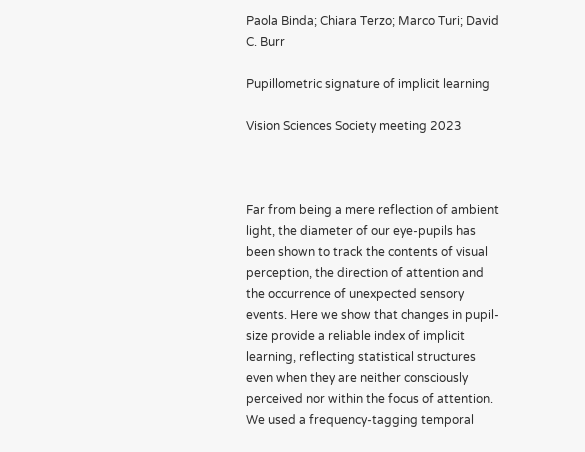Paola Binda; Chiara Terzo; Marco Turi; David C. Burr

Pupillometric signature of implicit learning

Vision Sciences Society meeting 2023



Far from being a mere reflection of ambient light, the diameter of our eye-pupils has been shown to track the contents of visual perception, the direction of attention and the occurrence of unexpected sensory events. Here we show that changes in pupil-size provide a reliable index of implicit learning, reflecting statistical structures even when they are neither consciously perceived nor within the focus of attention. We used a frequency-tagging temporal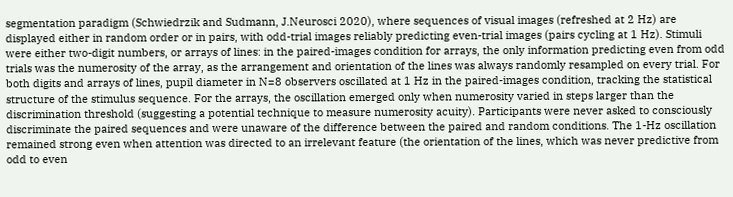segmentation paradigm (Schwiedrzik and Sudmann, J.Neurosci 2020), where sequences of visual images (refreshed at 2 Hz) are displayed either in random order or in pairs, with odd-trial images reliably predicting even-trial images (pairs cycling at 1 Hz). Stimuli were either two-digit numbers, or arrays of lines: in the paired-images condition for arrays, the only information predicting even from odd trials was the numerosity of the array, as the arrangement and orientation of the lines was always randomly resampled on every trial. For both digits and arrays of lines, pupil diameter in N=8 observers oscillated at 1 Hz in the paired-images condition, tracking the statistical structure of the stimulus sequence. For the arrays, the oscillation emerged only when numerosity varied in steps larger than the discrimination threshold (suggesting a potential technique to measure numerosity acuity). Participants were never asked to consciously discriminate the paired sequences and were unaware of the difference between the paired and random conditions. The 1-Hz oscillation remained strong even when attention was directed to an irrelevant feature (the orientation of the lines, which was never predictive from odd to even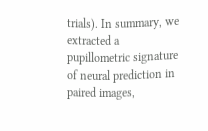trials). In summary, we extracted a pupillometric signature of neural prediction in paired images,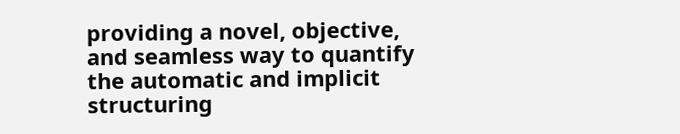providing a novel, objective, and seamless way to quantify the automatic and implicit structuring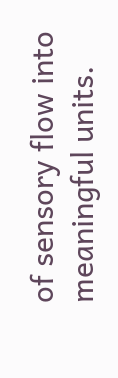of sensory flow into meaningful units.